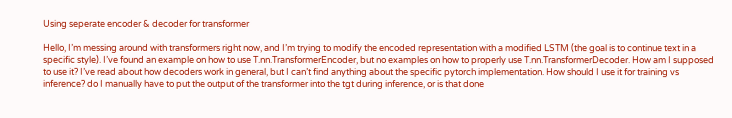Using seperate encoder & decoder for transformer

Hello, I’m messing around with transformers right now, and I’m trying to modify the encoded representation with a modified LSTM (the goal is to continue text in a specific style). I’ve found an example on how to use T.nn.TransformerEncoder, but no examples on how to properly use T.nn.TransformerDecoder. How am I supposed to use it? I’ve read about how decoders work in general, but I can’t find anything about the specific pytorch implementation. How should I use it for training vs inference? do I manually have to put the output of the transformer into the tgt during inference, or is that done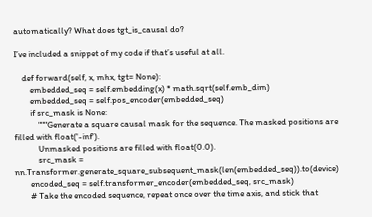automatically? What does tgt_is_causal do?

I’ve included a snippet of my code if that’s useful at all.

    def forward(self, x, mhx, tgt= None):
        embedded_seq = self.embedding(x) * math.sqrt(self.emb_dim)
        embedded_seq = self.pos_encoder(embedded_seq)
        if src_mask is None:
            """Generate a square causal mask for the sequence. The masked positions are filled with float('-inf').
            Unmasked positions are filled with float(0.0).
            src_mask = nn.Transformer.generate_square_subsequent_mask(len(embedded_seq)).to(device)
        encoded_seq = self.transformer_encoder(embedded_seq, src_mask)
        # Take the encoded sequence, repeat once over the time axis, and stick that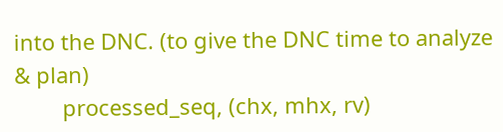into the DNC. (to give the DNC time to analyze & plan)
        processed_seq, (chx, mhx, rv)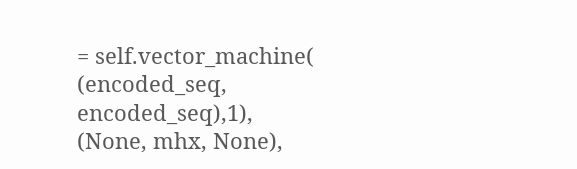= self.vector_machine( (encoded_seq, encoded_seq),1), (None, mhx, None),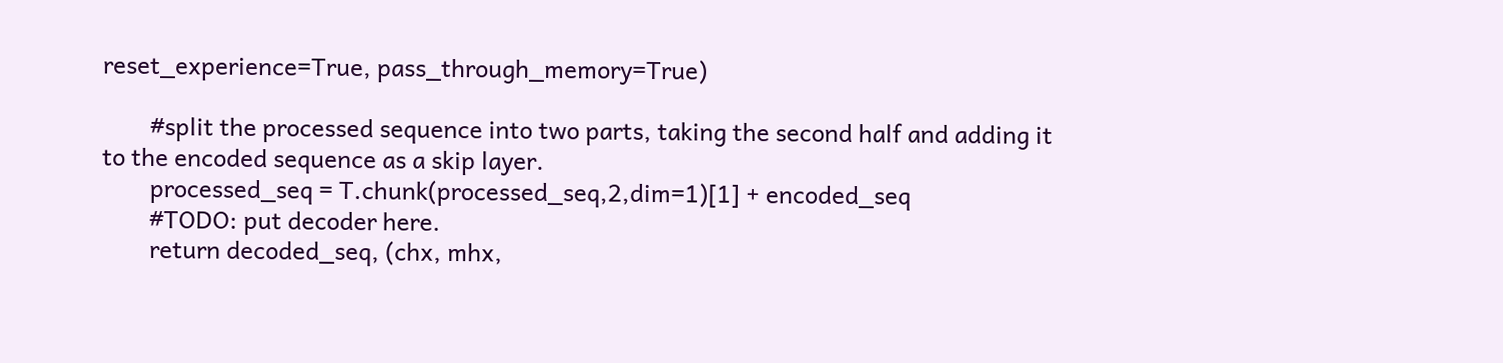reset_experience=True, pass_through_memory=True)

        #split the processed sequence into two parts, taking the second half and adding it to the encoded sequence as a skip layer.
        processed_seq = T.chunk(processed_seq,2,dim=1)[1] + encoded_seq
        #TODO: put decoder here.
        return decoded_seq, (chx, mhx,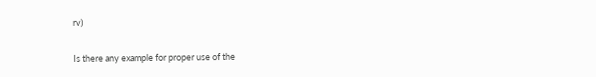rv)

Is there any example for proper use of the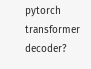pytorch transformer decoder?